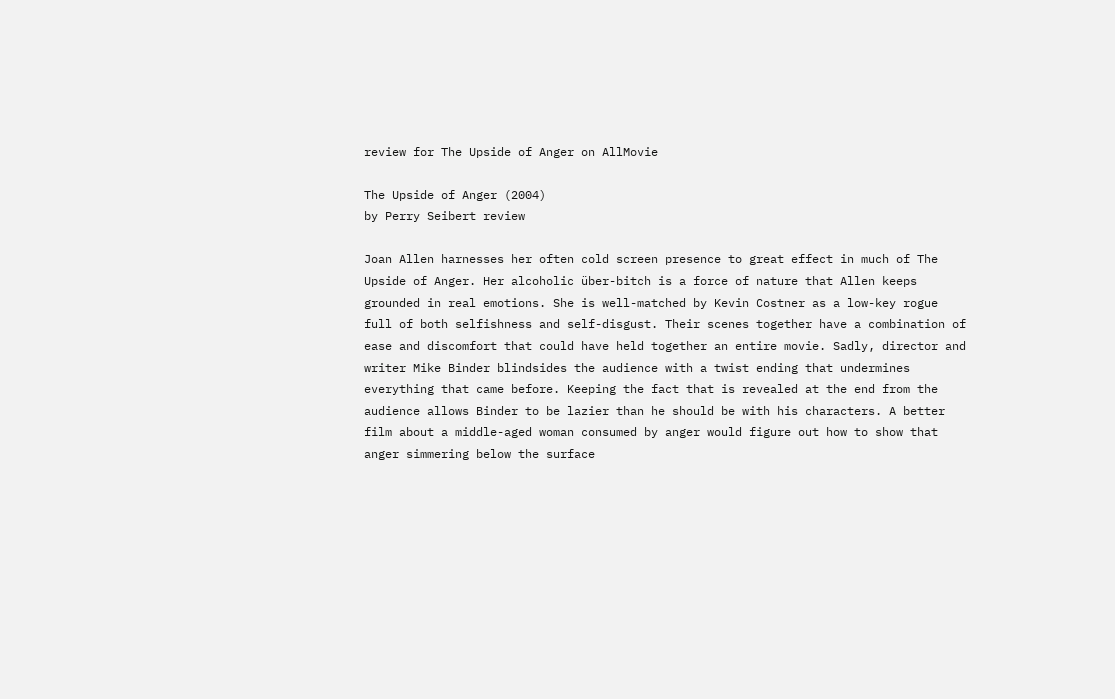review for The Upside of Anger on AllMovie

The Upside of Anger (2004)
by Perry Seibert review

Joan Allen harnesses her often cold screen presence to great effect in much of The Upside of Anger. Her alcoholic über-bitch is a force of nature that Allen keeps grounded in real emotions. She is well-matched by Kevin Costner as a low-key rogue full of both selfishness and self-disgust. Their scenes together have a combination of ease and discomfort that could have held together an entire movie. Sadly, director and writer Mike Binder blindsides the audience with a twist ending that undermines everything that came before. Keeping the fact that is revealed at the end from the audience allows Binder to be lazier than he should be with his characters. A better film about a middle-aged woman consumed by anger would figure out how to show that anger simmering below the surface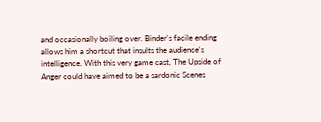and occasionally boiling over. Binder's facile ending allows him a shortcut that insults the audience's intelligence. With this very game cast, The Upside of Anger could have aimed to be a sardonic Scenes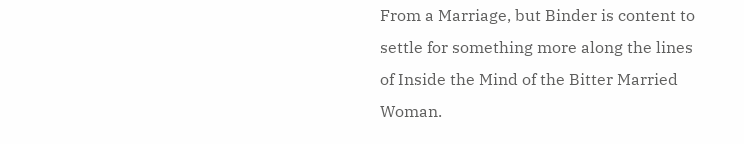From a Marriage, but Binder is content to settle for something more along the lines of Inside the Mind of the Bitter Married Woman.